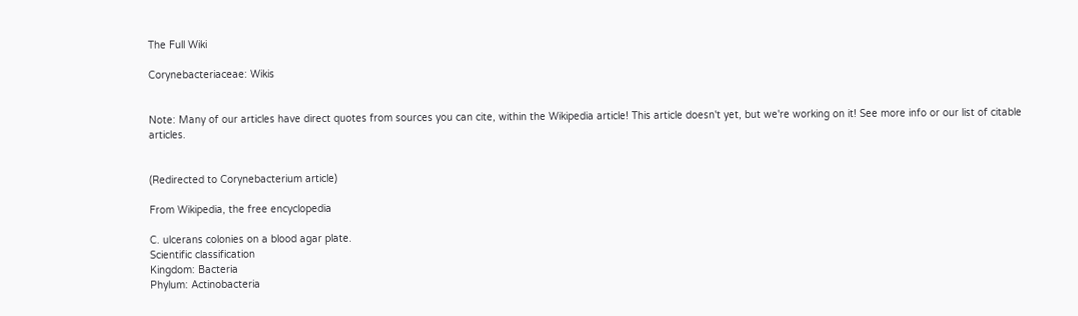The Full Wiki

Corynebacteriaceae: Wikis


Note: Many of our articles have direct quotes from sources you can cite, within the Wikipedia article! This article doesn't yet, but we're working on it! See more info or our list of citable articles.


(Redirected to Corynebacterium article)

From Wikipedia, the free encyclopedia

C. ulcerans colonies on a blood agar plate.
Scientific classification
Kingdom: Bacteria
Phylum: Actinobacteria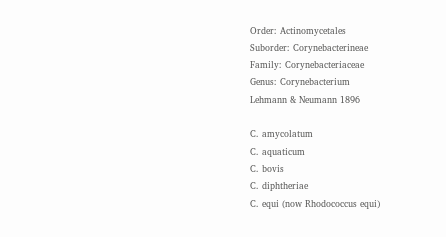Order: Actinomycetales
Suborder: Corynebacterineae
Family: Corynebacteriaceae
Genus: Corynebacterium
Lehmann & Neumann 1896

C. amycolatum
C. aquaticum
C. bovis
C. diphtheriae
C. equi (now Rhodococcus equi)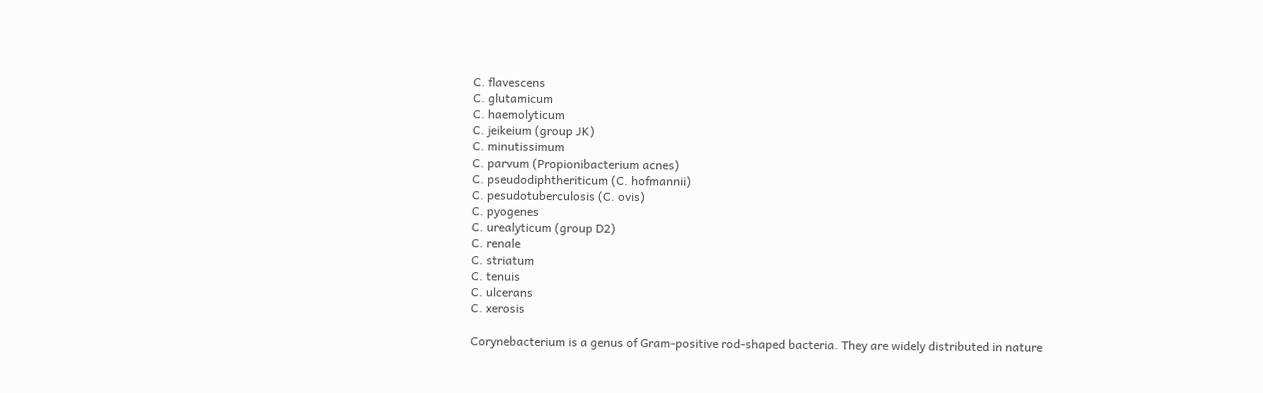C. flavescens
C. glutamicum
C. haemolyticum
C. jeikeium (group JK)
C. minutissimum
C. parvum (Propionibacterium acnes)
C. pseudodiphtheriticum (C. hofmannii)
C. pesudotuberculosis (C. ovis)
C. pyogenes
C. urealyticum (group D2)
C. renale
C. striatum
C. tenuis
C. ulcerans
C. xerosis

Corynebacterium is a genus of Gram-positive rod-shaped bacteria. They are widely distributed in nature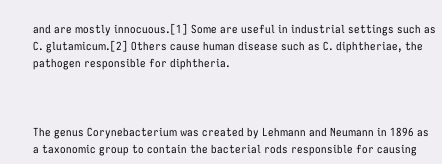and are mostly innocuous.[1] Some are useful in industrial settings such as C. glutamicum.[2] Others cause human disease such as C. diphtheriae, the pathogen responsible for diphtheria.



The genus Corynebacterium was created by Lehmann and Neumann in 1896 as a taxonomic group to contain the bacterial rods responsible for causing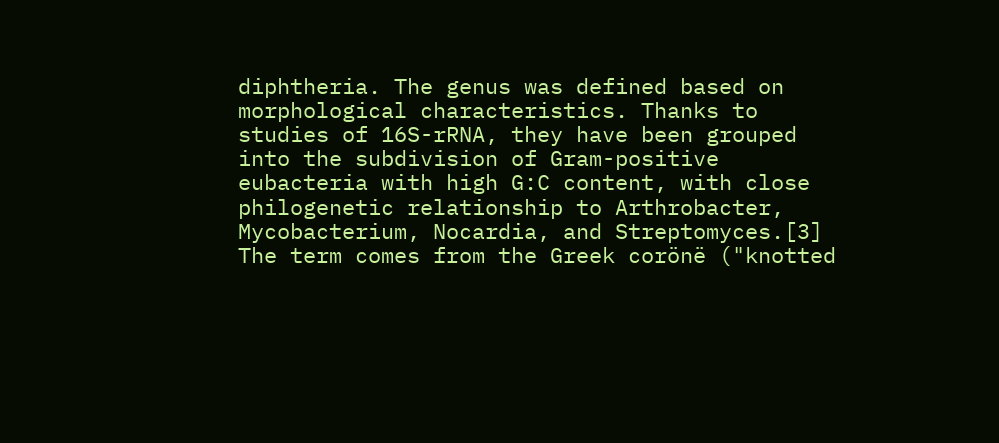diphtheria. The genus was defined based on morphological characteristics. Thanks to studies of 16S-rRNA, they have been grouped into the subdivision of Gram-positive eubacteria with high G:C content, with close philogenetic relationship to Arthrobacter, Mycobacterium, Nocardia, and Streptomyces.[3] The term comes from the Greek corönë ("knotted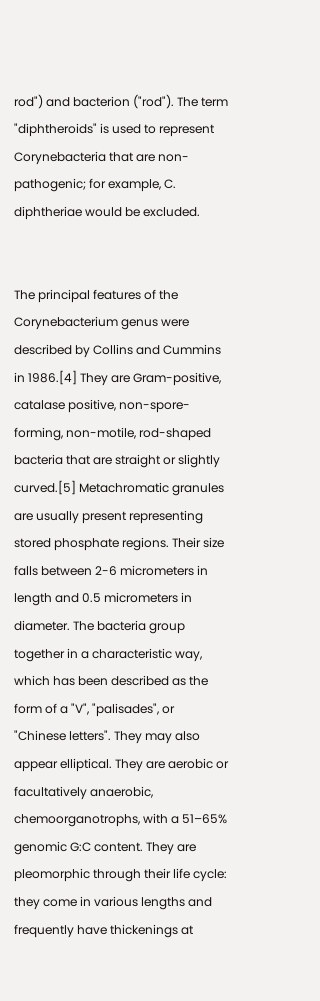rod") and bacterion ("rod"). The term "diphtheroids" is used to represent Corynebacteria that are non-pathogenic; for example, C. diphtheriae would be excluded.


The principal features of the Corynebacterium genus were described by Collins and Cummins in 1986.[4] They are Gram-positive, catalase positive, non-spore-forming, non-motile, rod-shaped bacteria that are straight or slightly curved.[5] Metachromatic granules are usually present representing stored phosphate regions. Their size falls between 2-6 micrometers in length and 0.5 micrometers in diameter. The bacteria group together in a characteristic way, which has been described as the form of a "V", "palisades", or "Chinese letters". They may also appear elliptical. They are aerobic or facultatively anaerobic, chemoorganotrophs, with a 51–65% genomic G:C content. They are pleomorphic through their life cycle: they come in various lengths and frequently have thickenings at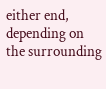either end, depending on the surrounding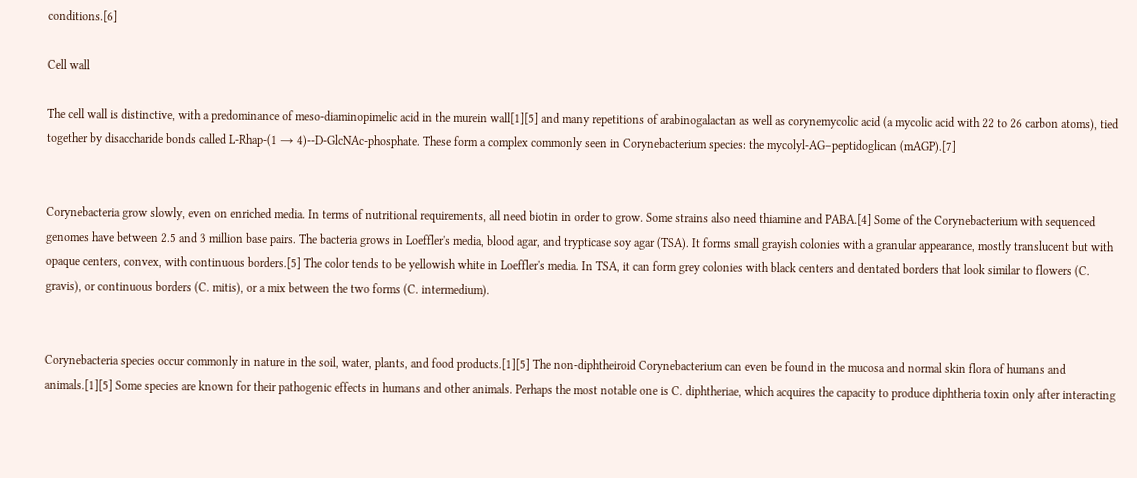conditions.[6]

Cell wall

The cell wall is distinctive, with a predominance of meso-diaminopimelic acid in the murein wall[1][5] and many repetitions of arabinogalactan as well as corynemycolic acid (a mycolic acid with 22 to 26 carbon atoms), tied together by disaccharide bonds called L-Rhap-(1 → 4)--D-GlcNAc-phosphate. These form a complex commonly seen in Corynebacterium species: the mycolyl-AG–peptidoglican (mAGP).[7]


Corynebacteria grow slowly, even on enriched media. In terms of nutritional requirements, all need biotin in order to grow. Some strains also need thiamine and PABA.[4] Some of the Corynebacterium with sequenced genomes have between 2.5 and 3 million base pairs. The bacteria grows in Loeffler's media, blood agar, and trypticase soy agar (TSA). It forms small grayish colonies with a granular appearance, mostly translucent but with opaque centers, convex, with continuous borders.[5] The color tends to be yellowish white in Loeffler's media. In TSA, it can form grey colonies with black centers and dentated borders that look similar to flowers (C. gravis), or continuous borders (C. mitis), or a mix between the two forms (C. intermedium).


Corynebacteria species occur commonly in nature in the soil, water, plants, and food products.[1][5] The non-diphtheiroid Corynebacterium can even be found in the mucosa and normal skin flora of humans and animals.[1][5] Some species are known for their pathogenic effects in humans and other animals. Perhaps the most notable one is C. diphtheriae, which acquires the capacity to produce diphtheria toxin only after interacting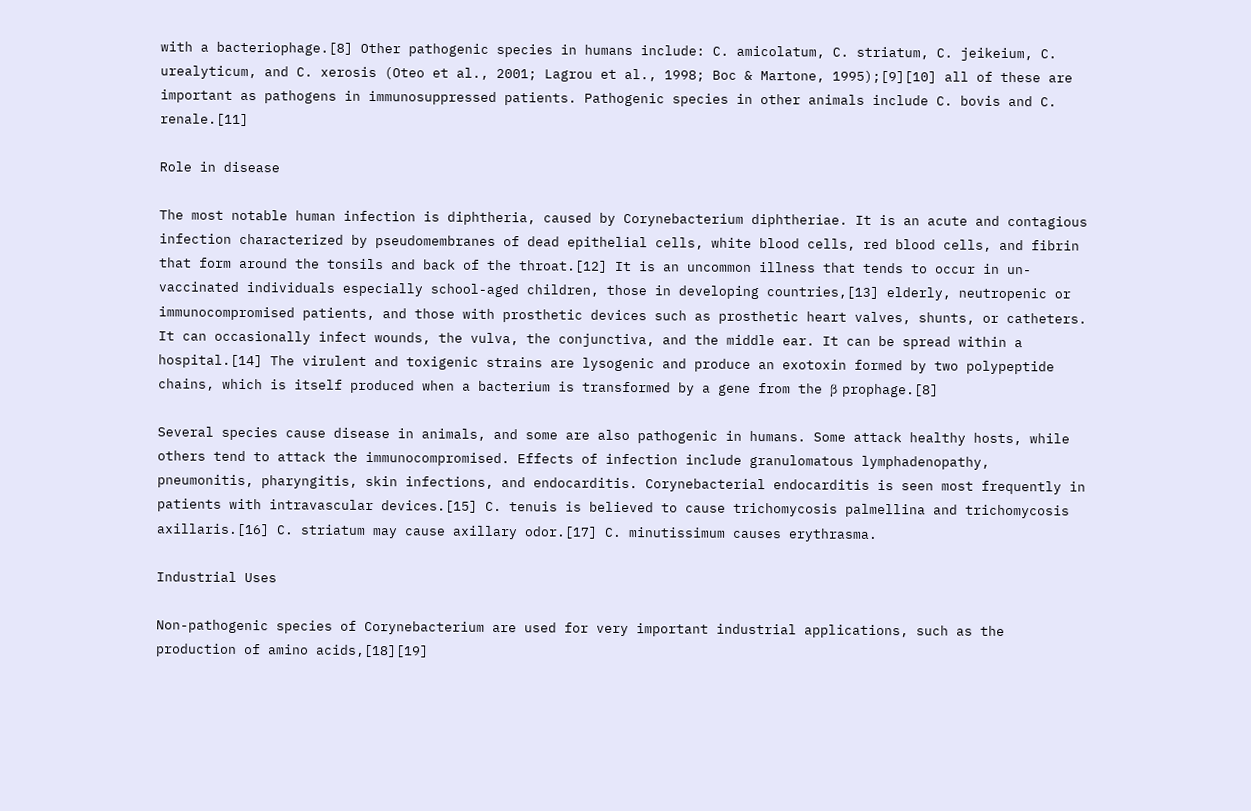with a bacteriophage.[8] Other pathogenic species in humans include: C. amicolatum, C. striatum, C. jeikeium, C. urealyticum, and C. xerosis (Oteo et al., 2001; Lagrou et al., 1998; Boc & Martone, 1995);[9][10] all of these are important as pathogens in immunosuppressed patients. Pathogenic species in other animals include C. bovis and C. renale.[11]

Role in disease

The most notable human infection is diphtheria, caused by Corynebacterium diphtheriae. It is an acute and contagious infection characterized by pseudomembranes of dead epithelial cells, white blood cells, red blood cells, and fibrin that form around the tonsils and back of the throat.[12] It is an uncommon illness that tends to occur in un-vaccinated individuals especially school-aged children, those in developing countries,[13] elderly, neutropenic or immunocompromised patients, and those with prosthetic devices such as prosthetic heart valves, shunts, or catheters. It can occasionally infect wounds, the vulva, the conjunctiva, and the middle ear. It can be spread within a hospital.[14] The virulent and toxigenic strains are lysogenic and produce an exotoxin formed by two polypeptide chains, which is itself produced when a bacterium is transformed by a gene from the β prophage.[8]

Several species cause disease in animals, and some are also pathogenic in humans. Some attack healthy hosts, while others tend to attack the immunocompromised. Effects of infection include granulomatous lymphadenopathy, pneumonitis, pharyngitis, skin infections, and endocarditis. Corynebacterial endocarditis is seen most frequently in patients with intravascular devices.[15] C. tenuis is believed to cause trichomycosis palmellina and trichomycosis axillaris.[16] C. striatum may cause axillary odor.[17] C. minutissimum causes erythrasma.

Industrial Uses

Non-pathogenic species of Corynebacterium are used for very important industrial applications, such as the production of amino acids,[18][19]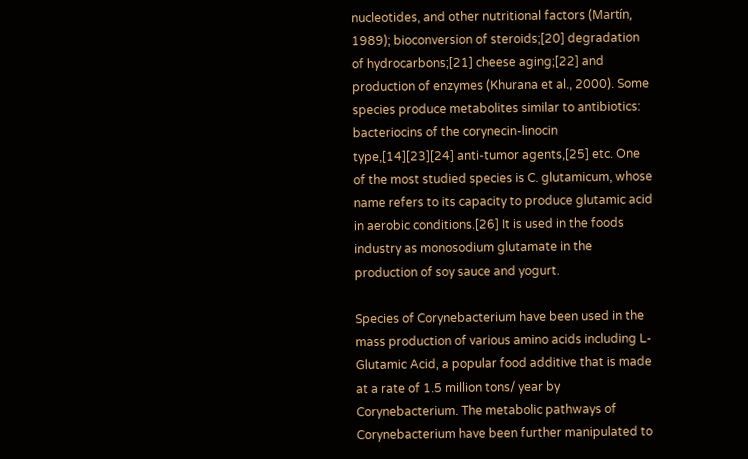nucleotides, and other nutritional factors (Martín, 1989); bioconversion of steroids;[20] degradation of hydrocarbons;[21] cheese aging;[22] and production of enzymes (Khurana et al., 2000). Some species produce metabolites similar to antibiotics: bacteriocins of the corynecin-linocin type,[14][23][24] anti-tumor agents,[25] etc. One of the most studied species is C. glutamicum, whose name refers to its capacity to produce glutamic acid in aerobic conditions.[26] It is used in the foods industry as monosodium glutamate in the production of soy sauce and yogurt.

Species of Corynebacterium have been used in the mass production of various amino acids including L-Glutamic Acid, a popular food additive that is made at a rate of 1.5 million tons/ year by Corynebacterium. The metabolic pathways of Corynebacterium have been further manipulated to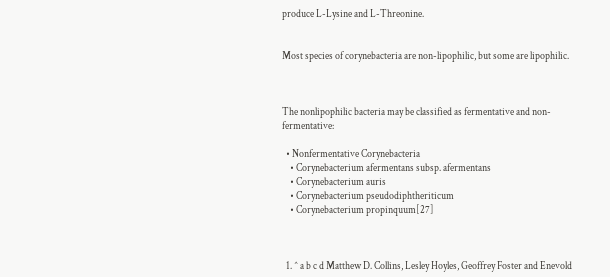produce L-Lysine and L-Threonine.


Most species of corynebacteria are non-lipophilic, but some are lipophilic.



The nonlipophilic bacteria may be classified as fermentative and non-fermentative:

  • Nonfermentative Corynebacteria
    • Corynebacterium afermentans subsp. afermentans
    • Corynebacterium auris
    • Corynebacterium pseudodiphtheriticum
    • Corynebacterium propinquum[27]



  1. ^ a b c d Matthew D. Collins, Lesley Hoyles, Geoffrey Foster and Enevold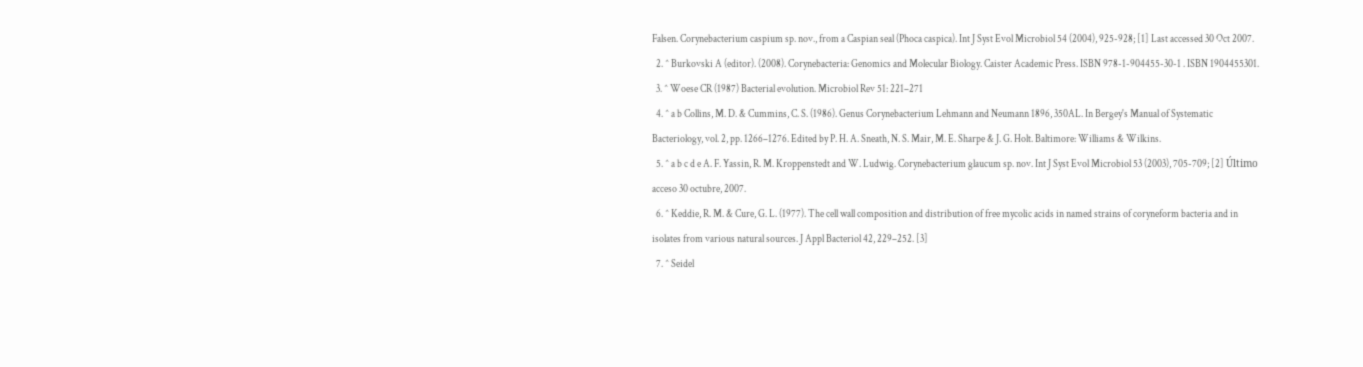Falsen. Corynebacterium caspium sp. nov., from a Caspian seal (Phoca caspica). Int J Syst Evol Microbiol 54 (2004), 925-928; [1] Last accessed 30 Oct 2007.
  2. ^ Burkovski A (editor). (2008). Corynebacteria: Genomics and Molecular Biology. Caister Academic Press. ISBN 978-1-904455-30-1 . ISBN 1904455301.
  3. ^ Woese CR (1987) Bacterial evolution. Microbiol Rev 51: 221–271
  4. ^ a b Collins, M. D. & Cummins, C. S. (1986). Genus Corynebacterium Lehmann and Neumann 1896, 350AL. In Bergey's Manual of Systematic Bacteriology, vol. 2, pp. 1266–1276. Edited by P. H. A. Sneath, N. S. Mair, M. E. Sharpe & J. G. Holt. Baltimore: Williams & Wilkins.
  5. ^ a b c d e A. F. Yassin, R. M. Kroppenstedt and W. Ludwig. Corynebacterium glaucum sp. nov. Int J Syst Evol Microbiol 53 (2003), 705-709; [2] Último acceso 30 octubre, 2007.
  6. ^ Keddie, R. M. & Cure, G. L. (1977). The cell wall composition and distribution of free mycolic acids in named strains of coryneform bacteria and in isolates from various natural sources. J Appl Bacteriol 42, 229–252. [3]
  7. ^ Seidel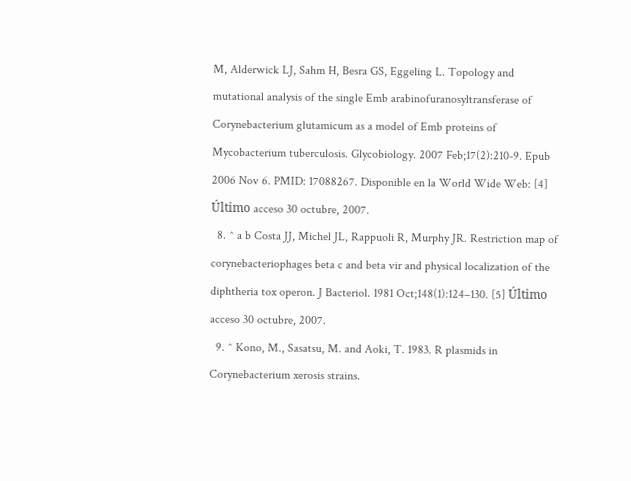M, Alderwick LJ, Sahm H, Besra GS, Eggeling L. Topology and mutational analysis of the single Emb arabinofuranosyltransferase of Corynebacterium glutamicum as a model of Emb proteins of Mycobacterium tuberculosis. Glycobiology. 2007 Feb;17(2):210-9. Epub 2006 Nov 6. PMID: 17088267. Disponible en la World Wide Web: [4] Último acceso 30 octubre, 2007.
  8. ^ a b Costa JJ, Michel JL, Rappuoli R, Murphy JR. Restriction map of corynebacteriophages beta c and beta vir and physical localization of the diphtheria tox operon. J Bacteriol. 1981 Oct;148(1):124–130. [5] Último acceso 30 octubre, 2007.
  9. ^ Kono, M., Sasatsu, M. and Aoki, T. 1983. R plasmids in Corynebacterium xerosis strains.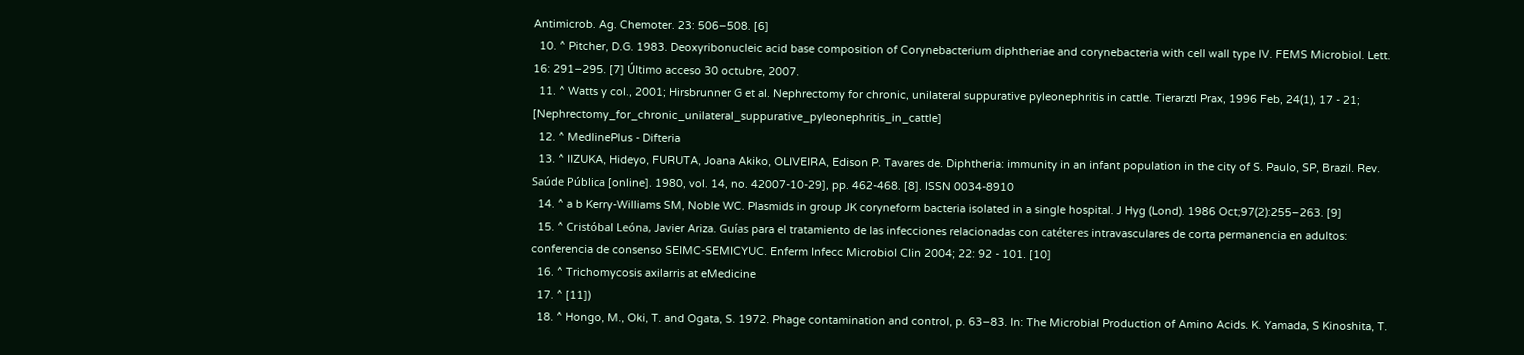Antimicrob. Ag. Chemoter. 23: 506−508. [6]
  10. ^ Pitcher, D.G. 1983. Deoxyribonucleic acid base composition of Corynebacterium diphtheriae and corynebacteria with cell wall type IV. FEMS Microbiol. Lett. 16: 291−295. [7] Último acceso 30 octubre, 2007.
  11. ^ Watts y col., 2001; Hirsbrunner G et al. Nephrectomy for chronic, unilateral suppurative pyleonephritis in cattle. Tierarztl Prax, 1996 Feb, 24(1), 17 - 21; [Nephrectomy_for_chronic_unilateral_suppurative_pyleonephritis_in_cattle]
  12. ^ MedlinePlus - Difteria
  13. ^ IIZUKA, Hideyo, FURUTA, Joana Akiko, OLIVEIRA, Edison P. Tavares de. Diphtheria: immunity in an infant population in the city of S. Paulo, SP, Brazil. Rev. Saúde Pública [online]. 1980, vol. 14, no. 42007-10-29], pp. 462-468. [8]. ISSN 0034-8910
  14. ^ a b Kerry-Williams SM, Noble WC. Plasmids in group JK coryneform bacteria isolated in a single hospital. J Hyg (Lond). 1986 Oct;97(2):255–263. [9]
  15. ^ Cristóbal Leóna, Javier Ariza. Guías para el tratamiento de las infecciones relacionadas con catéteres intravasculares de corta permanencia en adultos: conferencia de consenso SEIMC-SEMICYUC. Enferm Infecc Microbiol Clin 2004; 22: 92 - 101. [10]
  16. ^ Trichomycosis axilarris at eMedicine
  17. ^ [11])
  18. ^ Hongo, M., Oki, T. and Ogata, S. 1972. Phage contamination and control, p. 63−83. In: The Microbial Production of Amino Acids. K. Yamada, S Kinoshita, T.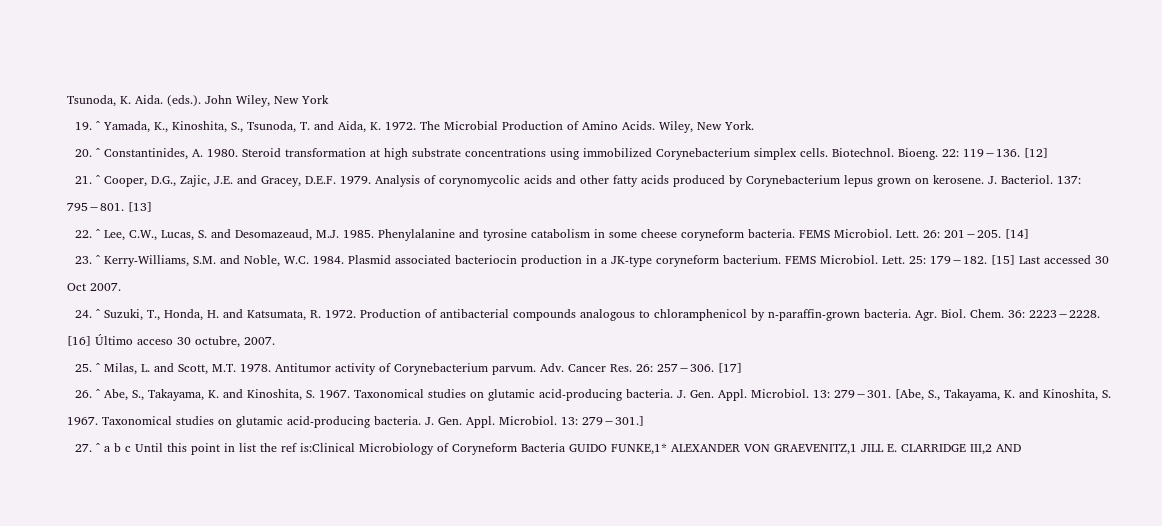Tsunoda, K. Aida. (eds.). John Wiley, New York
  19. ^ Yamada, K., Kinoshita, S., Tsunoda, T. and Aida, K. 1972. The Microbial Production of Amino Acids. Wiley, New York.
  20. ^ Constantinides, A. 1980. Steroid transformation at high substrate concentrations using immobilized Corynebacterium simplex cells. Biotechnol. Bioeng. 22: 119−136. [12]
  21. ^ Cooper, D.G., Zajic, J.E. and Gracey, D.E.F. 1979. Analysis of corynomycolic acids and other fatty acids produced by Corynebacterium lepus grown on kerosene. J. Bacteriol. 137: 795−801. [13]
  22. ^ Lee, C.W., Lucas, S. and Desomazeaud, M.J. 1985. Phenylalanine and tyrosine catabolism in some cheese coryneform bacteria. FEMS Microbiol. Lett. 26: 201−205. [14]
  23. ^ Kerry-Williams, S.M. and Noble, W.C. 1984. Plasmid associated bacteriocin production in a JK-type coryneform bacterium. FEMS Microbiol. Lett. 25: 179−182. [15] Last accessed 30 Oct 2007.
  24. ^ Suzuki, T., Honda, H. and Katsumata, R. 1972. Production of antibacterial compounds analogous to chloramphenicol by n-paraffin-grown bacteria. Agr. Biol. Chem. 36: 2223−2228. [16] Último acceso 30 octubre, 2007.
  25. ^ Milas, L. and Scott, M.T. 1978. Antitumor activity of Corynebacterium parvum. Adv. Cancer Res. 26: 257−306. [17]
  26. ^ Abe, S., Takayama, K. and Kinoshita, S. 1967. Taxonomical studies on glutamic acid-producing bacteria. J. Gen. Appl. Microbiol. 13: 279−301. [Abe, S., Takayama, K. and Kinoshita, S. 1967. Taxonomical studies on glutamic acid-producing bacteria. J. Gen. Appl. Microbiol. 13: 279−301.]
  27. ^ a b c Until this point in list the ref is:Clinical Microbiology of Coryneform Bacteria GUIDO FUNKE,1* ALEXANDER VON GRAEVENITZ,1 JILL E. CLARRIDGE III,2 AND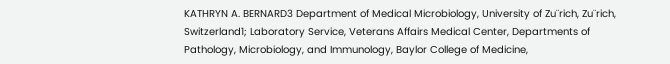KATHRYN A. BERNARD3 Department of Medical Microbiology, University of Zu¨rich, Zu¨rich, Switzerland1; Laboratory Service, Veterans Affairs Medical Center, Departments of Pathology, Microbiology, and Immunology, Baylor College of Medicine,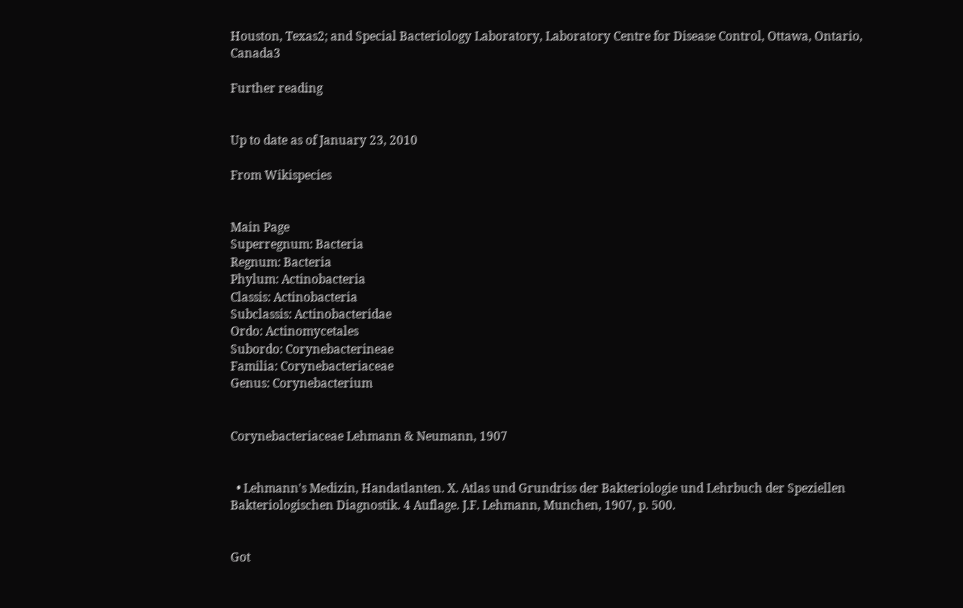Houston, Texas2; and Special Bacteriology Laboratory, Laboratory Centre for Disease Control, Ottawa, Ontario, Canada3

Further reading


Up to date as of January 23, 2010

From Wikispecies


Main Page
Superregnum: Bacteria
Regnum: Bacteria
Phylum: Actinobacteria
Classis: Actinobacteria
Subclassis: Actinobacteridae
Ordo: Actinomycetales
Subordo: Corynebacterineae
Familia: Corynebacteriaceae
Genus: Corynebacterium


Corynebacteriaceae Lehmann & Neumann, 1907


  • Lehmann's Medizin, Handatlanten. X. Atlas und Grundriss der Bakteriologie und Lehrbuch der Speziellen Bakteriologischen Diagnostik. 4 Auflage. J.F. Lehmann, Munchen, 1907, p. 500.


Got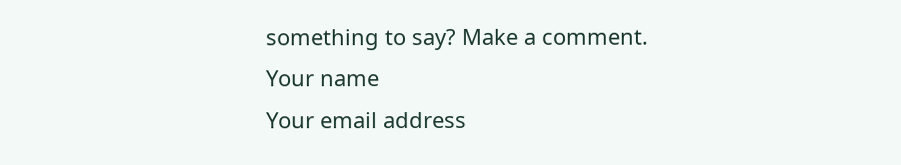something to say? Make a comment.
Your name
Your email address